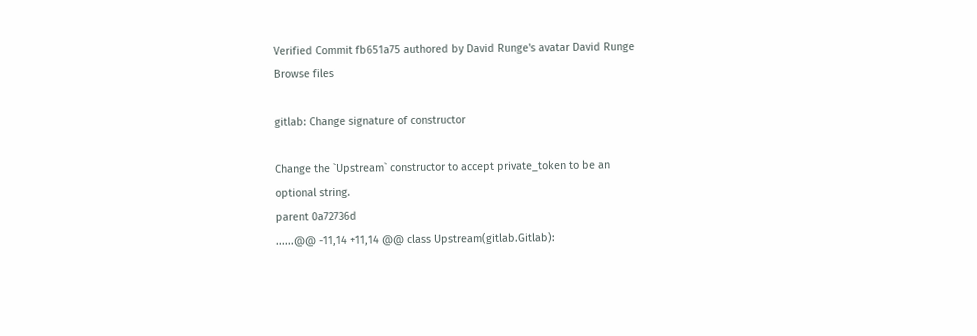Verified Commit fb651a75 authored by David Runge's avatar David Runge
Browse files

gitlab: Change signature of constructor

Change the `Upstream` constructor to accept private_token to be an
optional string.
parent 0a72736d
......@@ -11,14 +11,14 @@ class Upstream(gitlab.Gitlab):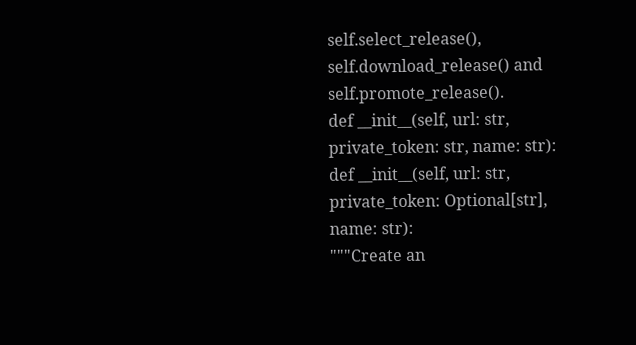self.select_release(), self.download_release() and self.promote_release().
def __init__(self, url: str, private_token: str, name: str):
def __init__(self, url: str, private_token: Optional[str], name: str):
"""Create an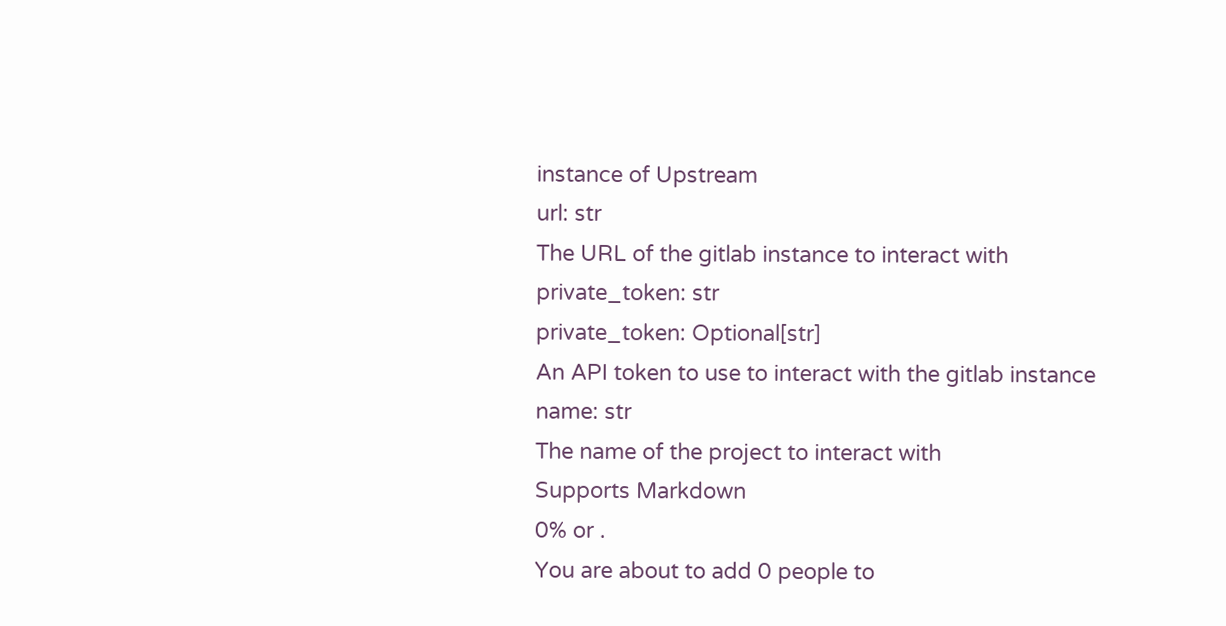instance of Upstream
url: str
The URL of the gitlab instance to interact with
private_token: str
private_token: Optional[str]
An API token to use to interact with the gitlab instance
name: str
The name of the project to interact with
Supports Markdown
0% or .
You are about to add 0 people to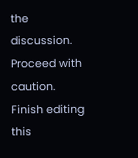the discussion. Proceed with caution.
Finish editing this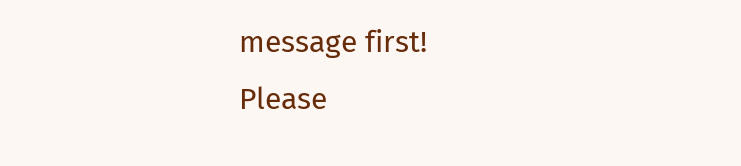message first!
Please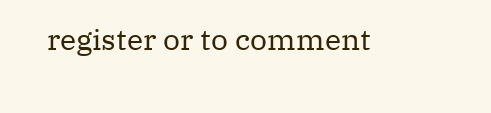register or to comment